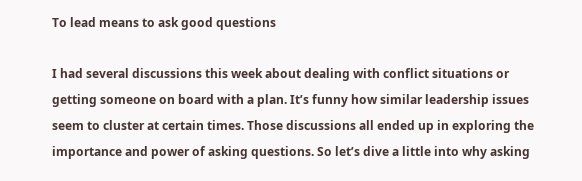To lead means to ask good questions

I had several discussions this week about dealing with conflict situations or getting someone on board with a plan. It’s funny how similar leadership issues seem to cluster at certain times. Those discussions all ended up in exploring the importance and power of asking questions. So let’s dive a little into why asking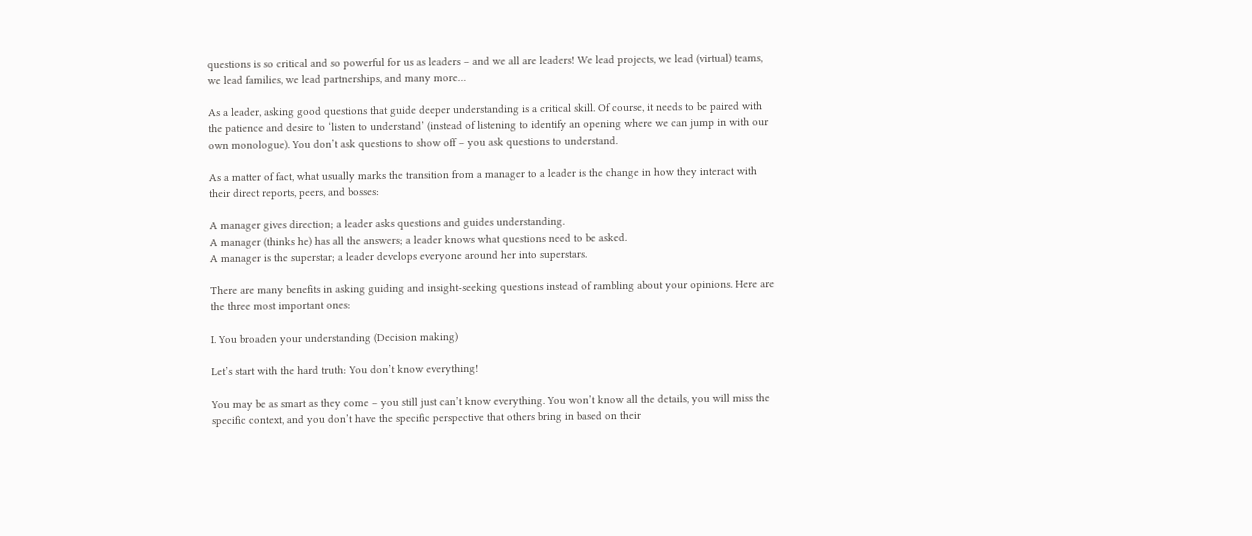questions is so critical and so powerful for us as leaders – and we all are leaders! We lead projects, we lead (virtual) teams, we lead families, we lead partnerships, and many more…

As a leader, asking good questions that guide deeper understanding is a critical skill. Of course, it needs to be paired with the patience and desire to ‘listen to understand’ (instead of listening to identify an opening where we can jump in with our own monologue). You don’t ask questions to show off – you ask questions to understand.

As a matter of fact, what usually marks the transition from a manager to a leader is the change in how they interact with their direct reports, peers, and bosses:

A manager gives direction; a leader asks questions and guides understanding.
A manager (thinks he) has all the answers; a leader knows what questions need to be asked.
A manager is the superstar; a leader develops everyone around her into superstars.

There are many benefits in asking guiding and insight-seeking questions instead of rambling about your opinions. Here are the three most important ones:

I. You broaden your understanding (Decision making)

Let’s start with the hard truth: You don’t know everything!

You may be as smart as they come – you still just can’t know everything. You won’t know all the details, you will miss the specific context, and you don’t have the specific perspective that others bring in based on their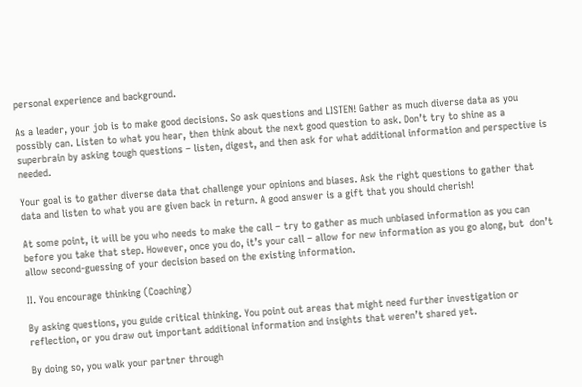personal experience and background.

As a leader, your job is to make good decisions. So ask questions and LISTEN! Gather as much diverse data as you possibly can. Listen to what you hear, then think about the next good question to ask. Don’t try to shine as a superbrain by asking tough questions – listen, digest, and then ask for what additional information and perspective is needed.

Your goal is to gather diverse data that challenge your opinions and biases. Ask the right questions to gather that data and listen to what you are given back in return. A good answer is a gift that you should cherish!

At some point, it will be you who needs to make the call – try to gather as much unbiased information as you can before you take that step. However, once you do, it’s your call – allow for new information as you go along, but  don’t allow second-guessing of your decision based on the existing information.

II. You encourage thinking (Coaching)

By asking questions, you guide critical thinking. You point out areas that might need further investigation or reflection, or you draw out important additional information and insights that weren’t shared yet.

By doing so, you walk your partner through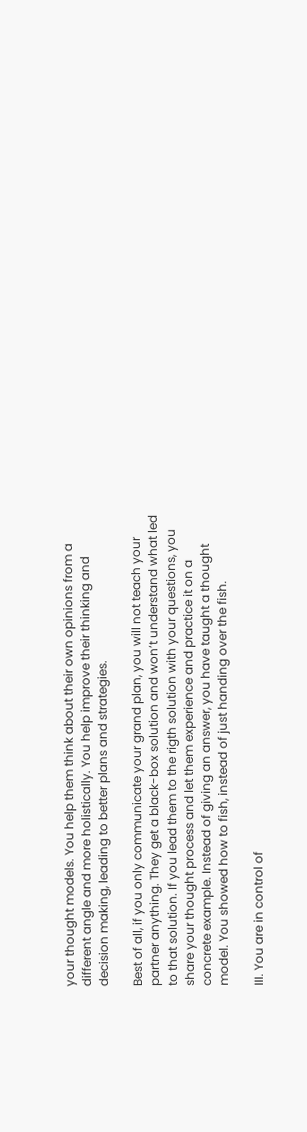your thought models. You help them think about their own opinions from a different angle and more holistically. You help improve their thinking and decision making, leading to better plans and strategies.

Best of all, if you only communicate your grand plan, you will not teach your partner anything. They get a black-box solution and won’t understand what led to that solution. If you lead them to the rigth solution with your questions, you share your thought process and let them experience and practice it on a concrete example. Instead of giving an answer, you have taught a thought model. You showed how to fish, instead of just handing over the fish.

III. You are in control of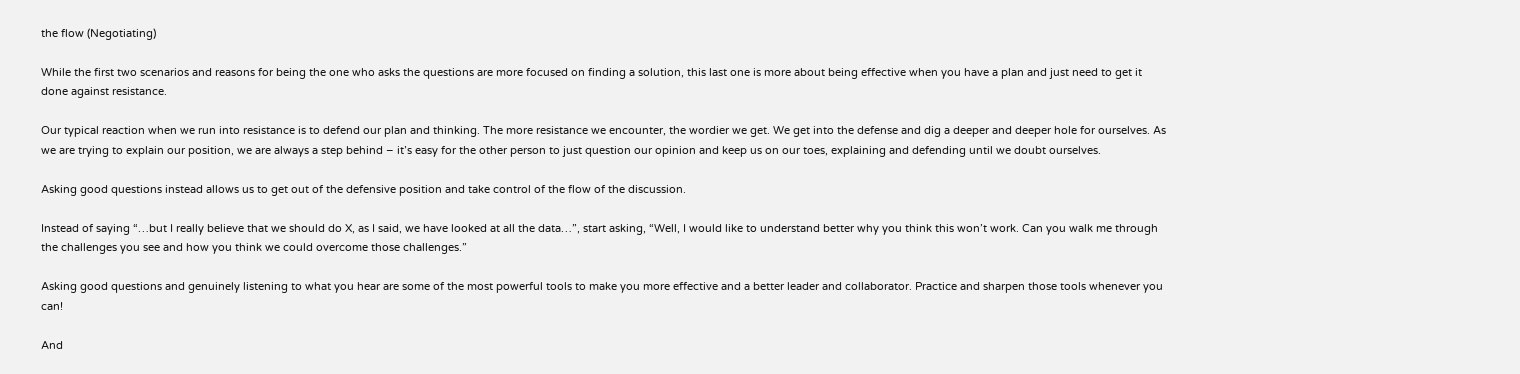the flow (Negotiating)

While the first two scenarios and reasons for being the one who asks the questions are more focused on finding a solution, this last one is more about being effective when you have a plan and just need to get it done against resistance.

Our typical reaction when we run into resistance is to defend our plan and thinking. The more resistance we encounter, the wordier we get. We get into the defense and dig a deeper and deeper hole for ourselves. As we are trying to explain our position, we are always a step behind – it’s easy for the other person to just question our opinion and keep us on our toes, explaining and defending until we doubt ourselves.

Asking good questions instead allows us to get out of the defensive position and take control of the flow of the discussion.

Instead of saying “…but I really believe that we should do X, as I said, we have looked at all the data…”, start asking, “Well, I would like to understand better why you think this won’t work. Can you walk me through the challenges you see and how you think we could overcome those challenges.”

Asking good questions and genuinely listening to what you hear are some of the most powerful tools to make you more effective and a better leader and collaborator. Practice and sharpen those tools whenever you can!

And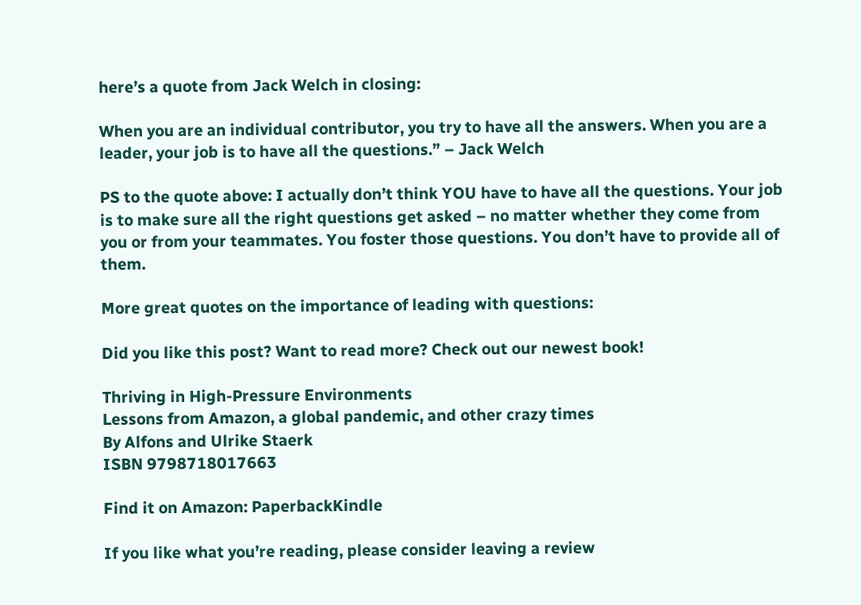here’s a quote from Jack Welch in closing:

When you are an individual contributor, you try to have all the answers. When you are a leader, your job is to have all the questions.” – Jack Welch

PS to the quote above: I actually don’t think YOU have to have all the questions. Your job is to make sure all the right questions get asked – no matter whether they come from you or from your teammates. You foster those questions. You don’t have to provide all of them.

More great quotes on the importance of leading with questions:

Did you like this post? Want to read more? Check out our newest book!

Thriving in High-Pressure Environments
Lessons from Amazon, a global pandemic, and other crazy times
By Alfons and Ulrike Staerk
ISBN 9798718017663

Find it on Amazon: PaperbackKindle

If you like what you’re reading, please consider leaving a review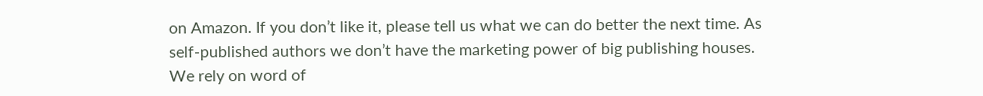on Amazon. If you don’t like it, please tell us what we can do better the next time. As self-published authors we don’t have the marketing power of big publishing houses. We rely on word of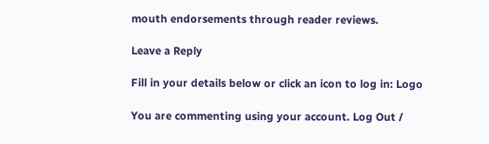mouth endorsements through reader reviews.

Leave a Reply

Fill in your details below or click an icon to log in: Logo

You are commenting using your account. Log Out /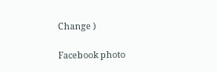Change )

Facebook photo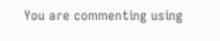You are commenting using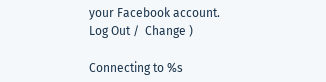your Facebook account. Log Out /  Change )

Connecting to %s